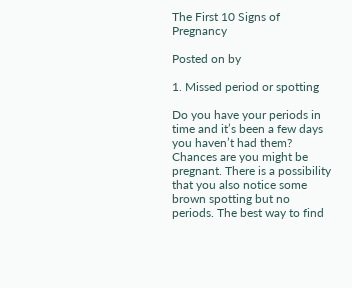The First 10 Signs of Pregnancy

Posted on by

1. Missed period or spotting

Do you have your periods in time and it’s been a few days you haven’t had them?  Chances are you might be pregnant. There is a possibility that you also notice some brown spotting but no periods. The best way to find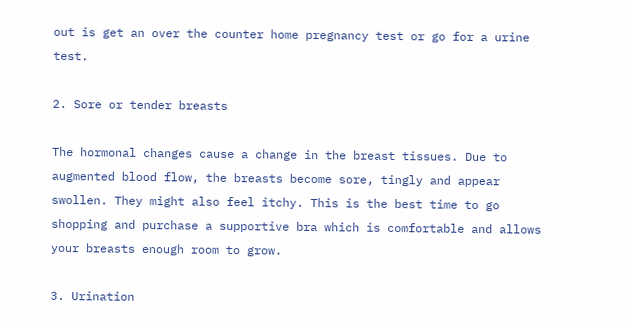out is get an over the counter home pregnancy test or go for a urine test.

2. Sore or tender breasts

The hormonal changes cause a change in the breast tissues. Due to augmented blood flow, the breasts become sore, tingly and appear swollen. They might also feel itchy. This is the best time to go shopping and purchase a supportive bra which is comfortable and allows your breasts enough room to grow.

3. Urination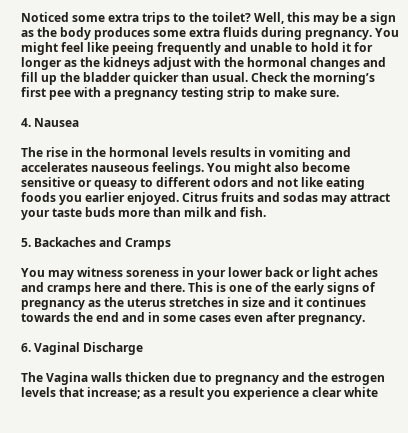Noticed some extra trips to the toilet? Well, this may be a sign as the body produces some extra fluids during pregnancy. You might feel like peeing frequently and unable to hold it for longer as the kidneys adjust with the hormonal changes and fill up the bladder quicker than usual. Check the morning’s first pee with a pregnancy testing strip to make sure.

4. Nausea

The rise in the hormonal levels results in vomiting and accelerates nauseous feelings. You might also become sensitive or queasy to different odors and not like eating foods you earlier enjoyed. Citrus fruits and sodas may attract your taste buds more than milk and fish.

5. Backaches and Cramps

You may witness soreness in your lower back or light aches and cramps here and there. This is one of the early signs of pregnancy as the uterus stretches in size and it continues towards the end and in some cases even after pregnancy.

6. Vaginal Discharge

The Vagina walls thicken due to pregnancy and the estrogen levels that increase; as a result you experience a clear white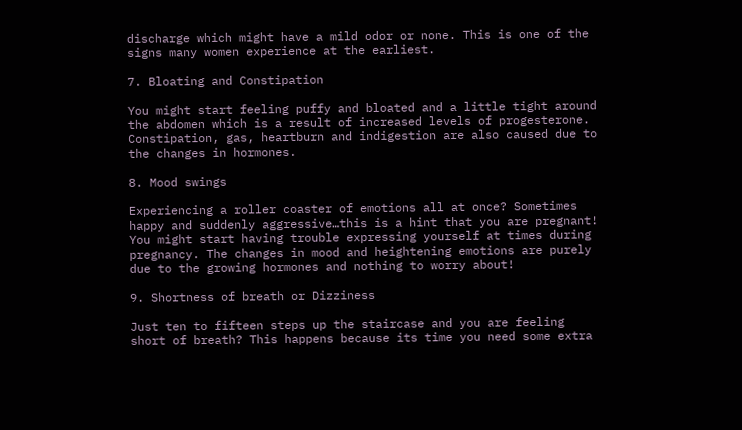discharge which might have a mild odor or none. This is one of the signs many women experience at the earliest.

7. Bloating and Constipation

You might start feeling puffy and bloated and a little tight around the abdomen which is a result of increased levels of progesterone. Constipation, gas, heartburn and indigestion are also caused due to the changes in hormones.

8. Mood swings

Experiencing a roller coaster of emotions all at once? Sometimes happy and suddenly aggressive…this is a hint that you are pregnant! You might start having trouble expressing yourself at times during pregnancy. The changes in mood and heightening emotions are purely due to the growing hormones and nothing to worry about!

9. Shortness of breath or Dizziness

Just ten to fifteen steps up the staircase and you are feeling short of breath? This happens because its time you need some extra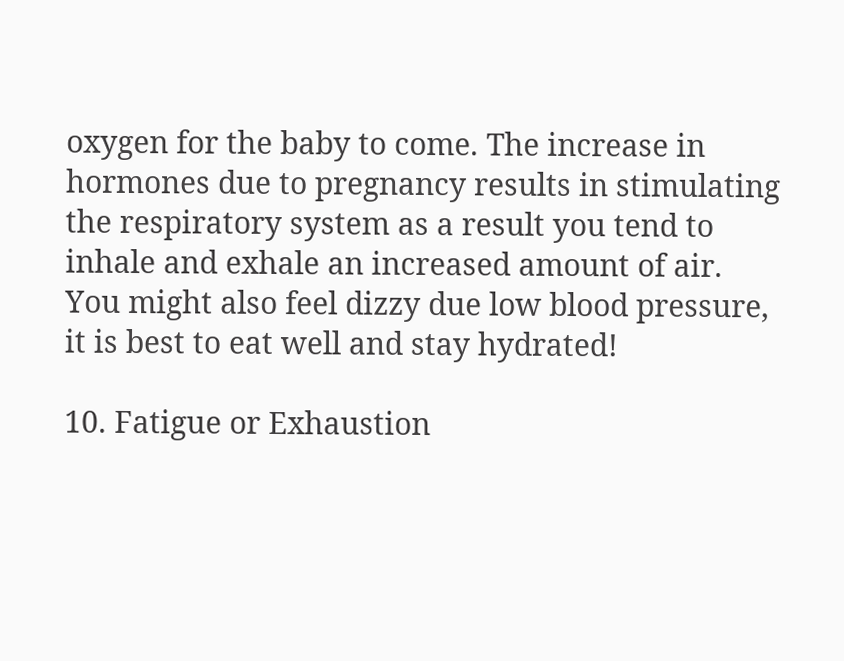oxygen for the baby to come. The increase in hormones due to pregnancy results in stimulating the respiratory system as a result you tend to inhale and exhale an increased amount of air. You might also feel dizzy due low blood pressure, it is best to eat well and stay hydrated!

10. Fatigue or Exhaustion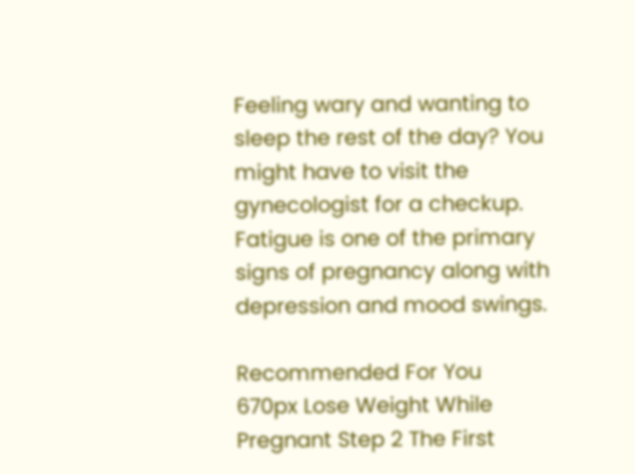Feeling wary and wanting to sleep the rest of the day? You might have to visit the gynecologist for a checkup. Fatigue is one of the primary signs of pregnancy along with depression and mood swings.

Recommended For You
670px Lose Weight While Pregnant Step 2 The First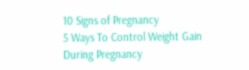10 Signs of Pregnancy
5 Ways To Control Weight Gain During Pregnancy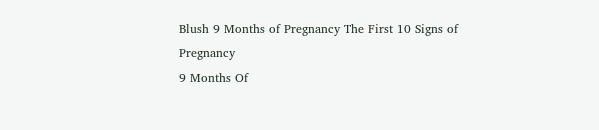Blush 9 Months of Pregnancy The First 10 Signs of Pregnancy
9 Months Of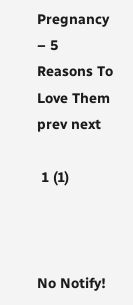Pregnancy – 5 Reasons To Love Them
prev next

 1 (1)



No Notify!